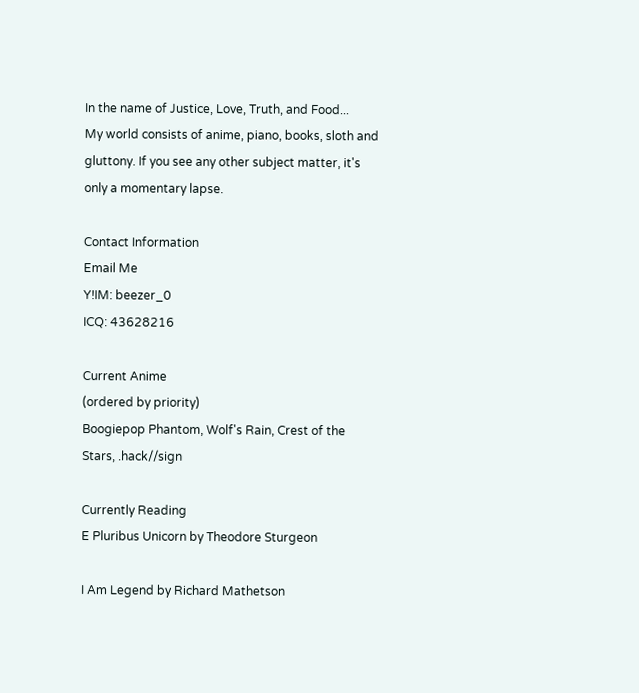In the name of Justice, Love, Truth, and Food...
My world consists of anime, piano, books, sloth and gluttony. If you see any other subject matter, it's only a momentary lapse.

Contact Information
Email Me
Y!IM: beezer_0
ICQ: 43628216

Current Anime
(ordered by priority)
Boogiepop Phantom, Wolf's Rain, Crest of the Stars, .hack//sign

Currently Reading
E Pluribus Unicorn by Theodore Sturgeon

I Am Legend by Richard Mathetson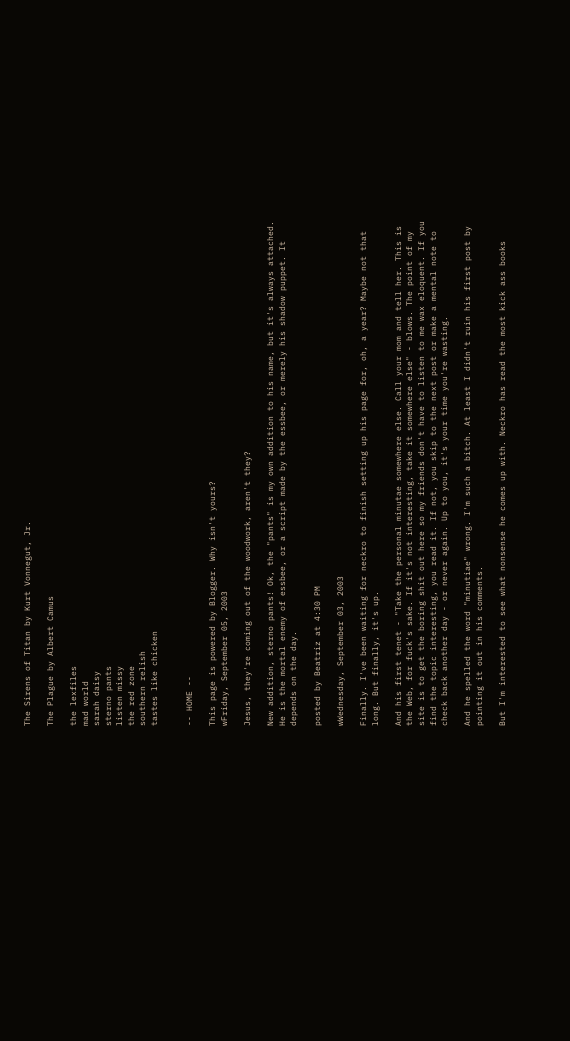The Sirens of Titan by Kurt Vonnegut, Jr.

The Plague by Albert Camus

the lexfiles
mad world
sarah daisy
sterno pants
listen missy
the red zone
southern relish
tastes like chicken


-- HOME --

This page is powered by Blogger. Why isn't yours?
wFriday, September 05, 2003

Jesus, they're coming out of the woodwork, aren't they?

New addition, sterno pants! Ok, the "pants" is my own addition to his name, but it's always attached. He is the mortal enemy of essbee, or a script made by the essbee, or merely his shadow puppet. It depends on the day.

posted by Beatriz at 4:30 PM

wWednesday, September 03, 2003

Finally. I've been waiting for neckro to finish setting up his page for, oh, a year? Maybe not that long. But finally, it's up.

And his first tenet - "Take the personal minutae somewhere else. Call your mom and tell her. This is the Web, for fuck's sake. If it's not interesting, take it somewhere else" - blows. The point of my site is to get the boring shit out here so my friends don't have to listen to me wax eloquent. If you find the topic interesting, you read it. If not, you skip to the next post or make a mental note to check back another day - or never again. Up to you, it's your time you're wasting.

And he spelled the word "minutiae" wrong. I'm such a bitch. At least I didn't ruin his first post by pointing it out in his comments.

But I'm interested to see what nonsense he comes up with. Neckro has read the most kick ass books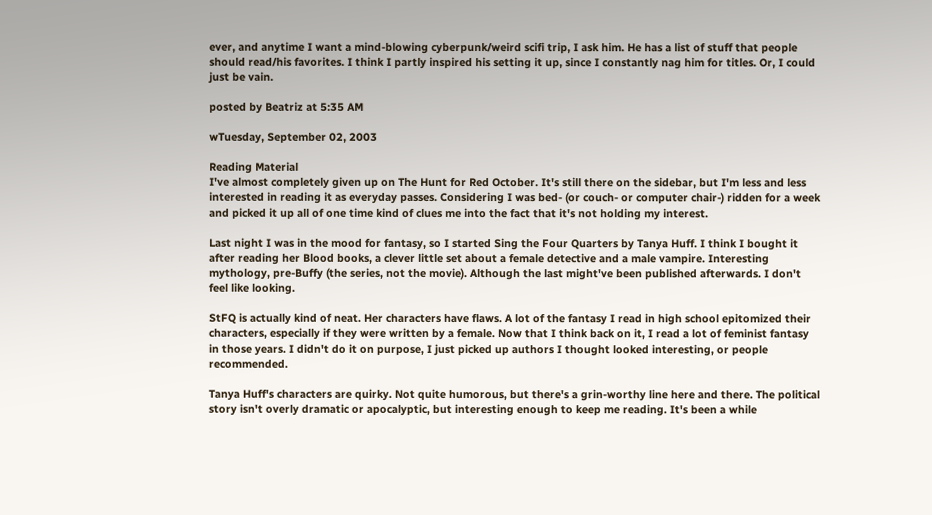ever, and anytime I want a mind-blowing cyberpunk/weird scifi trip, I ask him. He has a list of stuff that people should read/his favorites. I think I partly inspired his setting it up, since I constantly nag him for titles. Or, I could just be vain.

posted by Beatriz at 5:35 AM

wTuesday, September 02, 2003

Reading Material
I've almost completely given up on The Hunt for Red October. It's still there on the sidebar, but I'm less and less interested in reading it as everyday passes. Considering I was bed- (or couch- or computer chair-) ridden for a week and picked it up all of one time kind of clues me into the fact that it's not holding my interest.

Last night I was in the mood for fantasy, so I started Sing the Four Quarters by Tanya Huff. I think I bought it after reading her Blood books, a clever little set about a female detective and a male vampire. Interesting mythology, pre-Buffy (the series, not the movie). Although the last might've been published afterwards. I don't feel like looking.

StFQ is actually kind of neat. Her characters have flaws. A lot of the fantasy I read in high school epitomized their characters, especially if they were written by a female. Now that I think back on it, I read a lot of feminist fantasy in those years. I didn't do it on purpose, I just picked up authors I thought looked interesting, or people recommended.

Tanya Huff's characters are quirky. Not quite humorous, but there's a grin-worthy line here and there. The political story isn't overly dramatic or apocalyptic, but interesting enough to keep me reading. It's been a while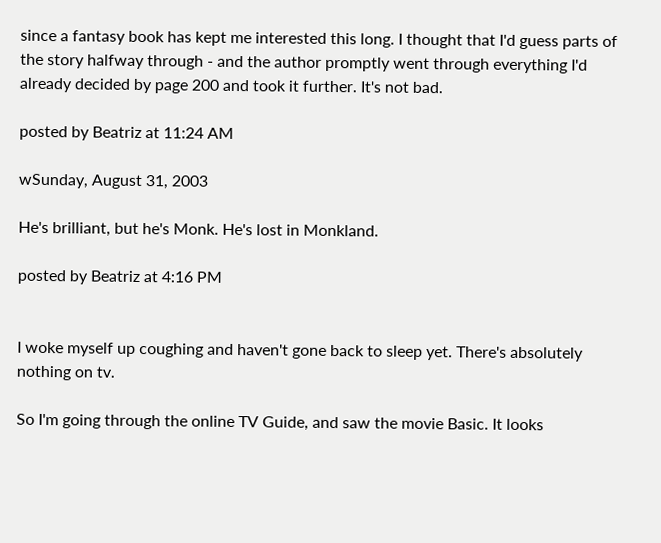since a fantasy book has kept me interested this long. I thought that I'd guess parts of the story halfway through - and the author promptly went through everything I'd already decided by page 200 and took it further. It's not bad.

posted by Beatriz at 11:24 AM

wSunday, August 31, 2003

He's brilliant, but he's Monk. He's lost in Monkland.

posted by Beatriz at 4:16 PM


I woke myself up coughing and haven't gone back to sleep yet. There's absolutely nothing on tv.

So I'm going through the online TV Guide, and saw the movie Basic. It looks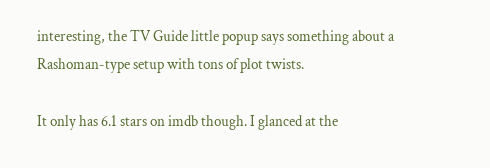interesting, the TV Guide little popup says something about a Rashoman-type setup with tons of plot twists.

It only has 6.1 stars on imdb though. I glanced at the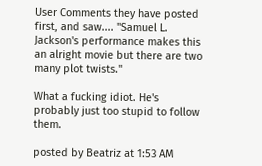User Comments they have posted first, and saw.... "Samuel L. Jackson's performance makes this an alright movie but there are two many plot twists."

What a fucking idiot. He's probably just too stupid to follow them.

posted by Beatriz at 1:53 AM